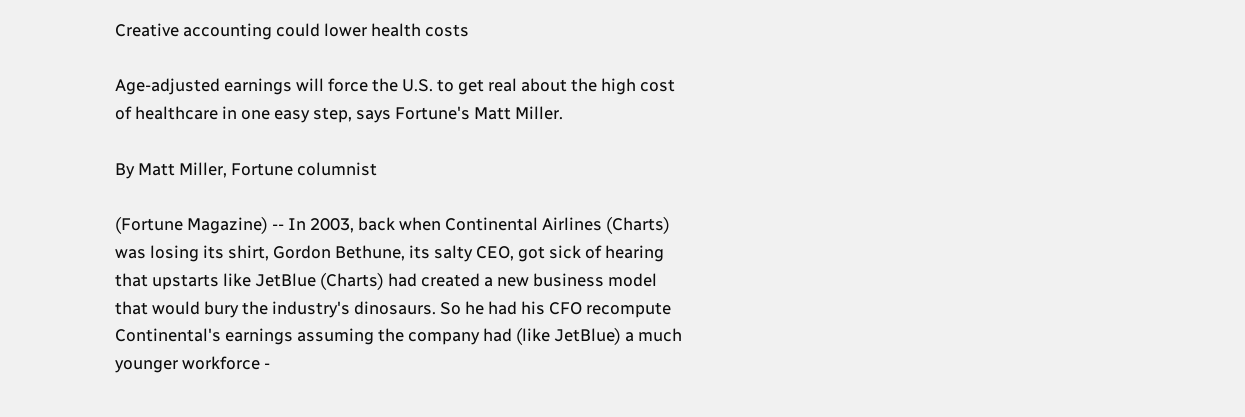Creative accounting could lower health costs

Age-adjusted earnings will force the U.S. to get real about the high cost of healthcare in one easy step, says Fortune's Matt Miller.

By Matt Miller, Fortune columnist

(Fortune Magazine) -- In 2003, back when Continental Airlines (Charts) was losing its shirt, Gordon Bethune, its salty CEO, got sick of hearing that upstarts like JetBlue (Charts) had created a new business model that would bury the industry's dinosaurs. So he had his CFO recompute Continental's earnings assuming the company had (like JetBlue) a much younger workforce -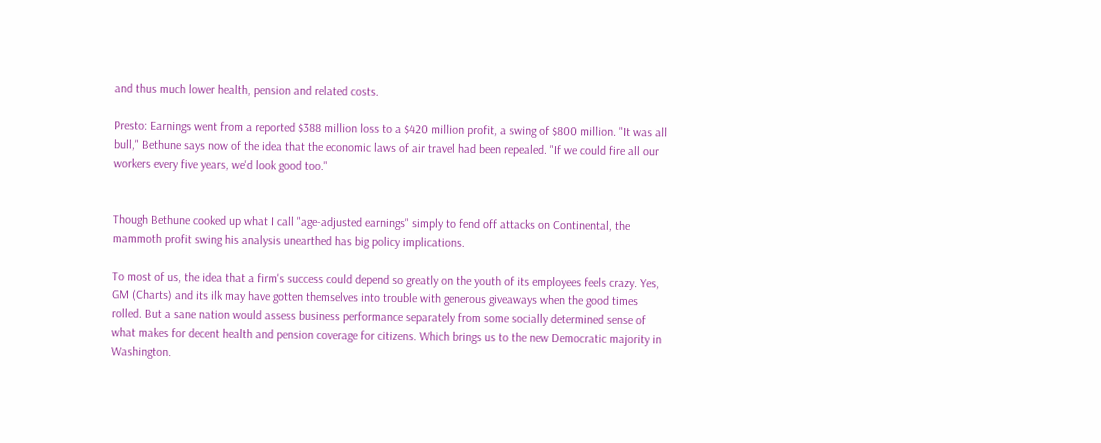and thus much lower health, pension and related costs.

Presto: Earnings went from a reported $388 million loss to a $420 million profit, a swing of $800 million. "It was all bull," Bethune says now of the idea that the economic laws of air travel had been repealed. "If we could fire all our workers every five years, we'd look good too."


Though Bethune cooked up what I call "age-adjusted earnings" simply to fend off attacks on Continental, the mammoth profit swing his analysis unearthed has big policy implications.

To most of us, the idea that a firm's success could depend so greatly on the youth of its employees feels crazy. Yes, GM (Charts) and its ilk may have gotten themselves into trouble with generous giveaways when the good times rolled. But a sane nation would assess business performance separately from some socially determined sense of what makes for decent health and pension coverage for citizens. Which brings us to the new Democratic majority in Washington.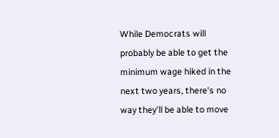While Democrats will probably be able to get the minimum wage hiked in the next two years, there's no way they'll be able to move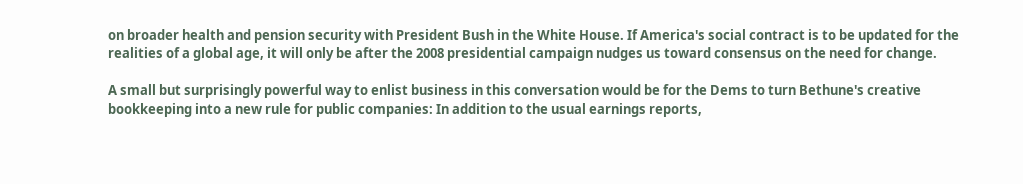on broader health and pension security with President Bush in the White House. If America's social contract is to be updated for the realities of a global age, it will only be after the 2008 presidential campaign nudges us toward consensus on the need for change.

A small but surprisingly powerful way to enlist business in this conversation would be for the Dems to turn Bethune's creative bookkeeping into a new rule for public companies: In addition to the usual earnings reports,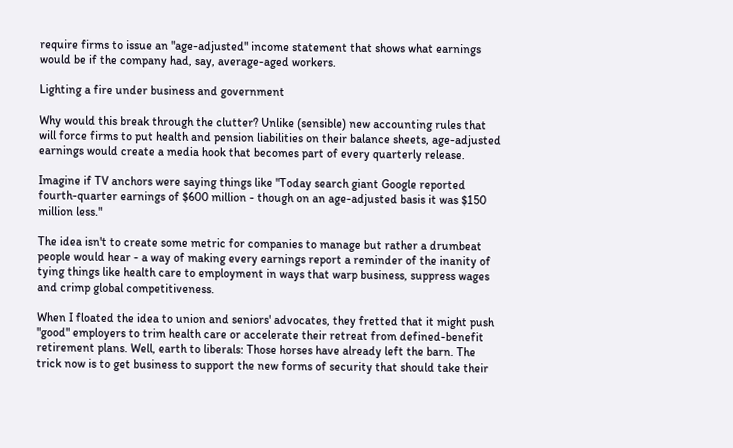require firms to issue an "age-adjusted" income statement that shows what earnings would be if the company had, say, average-aged workers.

Lighting a fire under business and government

Why would this break through the clutter? Unlike (sensible) new accounting rules that will force firms to put health and pension liabilities on their balance sheets, age-adjusted earnings would create a media hook that becomes part of every quarterly release.

Imagine if TV anchors were saying things like "Today search giant Google reported fourth-quarter earnings of $600 million - though on an age-adjusted basis it was $150 million less."

The idea isn't to create some metric for companies to manage but rather a drumbeat people would hear - a way of making every earnings report a reminder of the inanity of tying things like health care to employment in ways that warp business, suppress wages and crimp global competitiveness.

When I floated the idea to union and seniors' advocates, they fretted that it might push "good" employers to trim health care or accelerate their retreat from defined-benefit retirement plans. Well, earth to liberals: Those horses have already left the barn. The trick now is to get business to support the new forms of security that should take their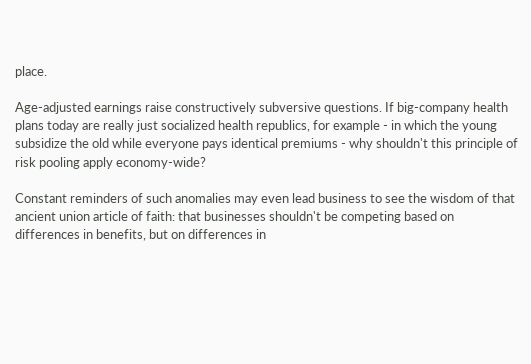place.

Age-adjusted earnings raise constructively subversive questions. If big-company health plans today are really just socialized health republics, for example - in which the young subsidize the old while everyone pays identical premiums - why shouldn't this principle of risk pooling apply economy-wide?

Constant reminders of such anomalies may even lead business to see the wisdom of that ancient union article of faith: that businesses shouldn't be competing based on differences in benefits, but on differences in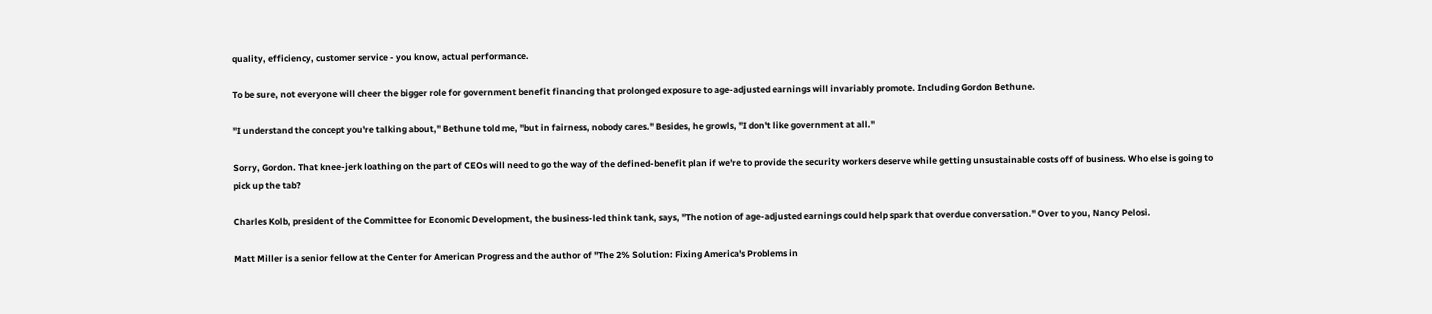quality, efficiency, customer service - you know, actual performance.

To be sure, not everyone will cheer the bigger role for government benefit financing that prolonged exposure to age-adjusted earnings will invariably promote. Including Gordon Bethune.

"I understand the concept you're talking about," Bethune told me, "but in fairness, nobody cares." Besides, he growls, "I don't like government at all."

Sorry, Gordon. That knee-jerk loathing on the part of CEOs will need to go the way of the defined-benefit plan if we're to provide the security workers deserve while getting unsustainable costs off of business. Who else is going to pick up the tab?

Charles Kolb, president of the Committee for Economic Development, the business-led think tank, says, "The notion of age-adjusted earnings could help spark that overdue conversation." Over to you, Nancy Pelosi.

Matt Miller is a senior fellow at the Center for American Progress and the author of "The 2% Solution: Fixing America's Problems in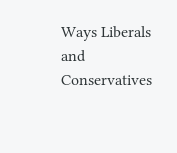Ways Liberals and Conservatives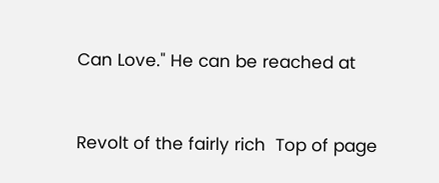Can Love." He can be reached at


Revolt of the fairly rich  Top of page